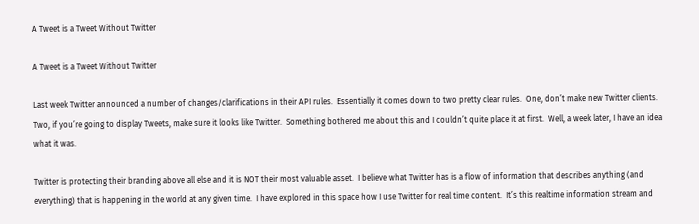A Tweet is a Tweet Without Twitter

A Tweet is a Tweet Without Twitter

Last week Twitter announced a number of changes/clarifications in their API rules.  Essentially it comes down to two pretty clear rules.  One, don’t make new Twitter clients.  Two, if you’re going to display Tweets, make sure it looks like Twitter.  Something bothered me about this and I couldn’t quite place it at first.  Well, a week later, I have an idea what it was.

Twitter is protecting their branding above all else and it is NOT their most valuable asset.  I believe what Twitter has is a flow of information that describes anything (and everything) that is happening in the world at any given time.  I have explored in this space how I use Twitter for real time content.  It’s this realtime information stream and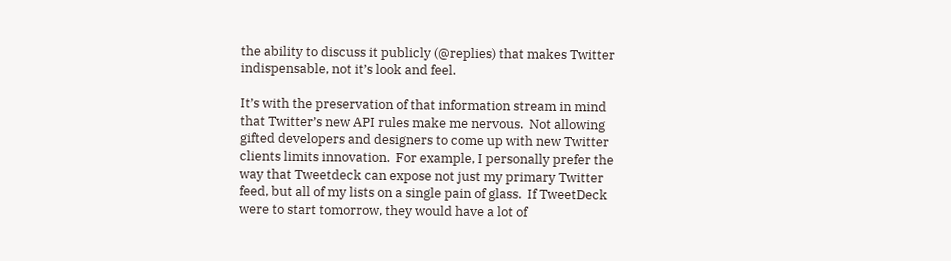the ability to discuss it publicly (@replies) that makes Twitter indispensable, not it’s look and feel.

It’s with the preservation of that information stream in mind that Twitter’s new API rules make me nervous.  Not allowing gifted developers and designers to come up with new Twitter clients limits innovation.  For example, I personally prefer the way that Tweetdeck can expose not just my primary Twitter feed, but all of my lists on a single pain of glass.  If TweetDeck were to start tomorrow, they would have a lot of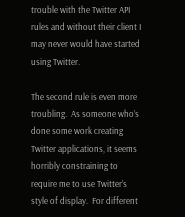trouble with the Twitter API rules and without their client I may never would have started using Twitter.

The second rule is even more troubling.  As someone who’s done some work creating Twitter applications, it seems horribly constraining to require me to use Twitter’s style of display.  For different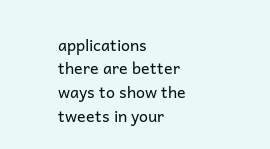applications there are better ways to show the tweets in your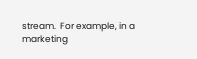stream.  For example, in a marketing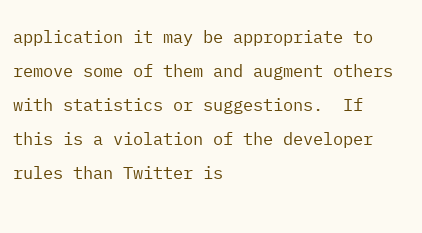application it may be appropriate to remove some of them and augment others with statistics or suggestions.  If this is a violation of the developer rules than Twitter is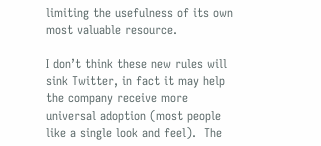limiting the usefulness of its own most valuable resource.

I don’t think these new rules will sink Twitter, in fact it may help the company receive more universal adoption (most people like a single look and feel).  The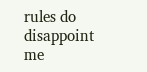rules do disappoint me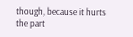though, because it hurts the part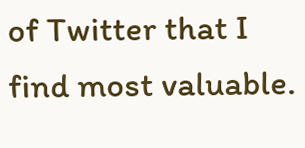of Twitter that I find most valuable.